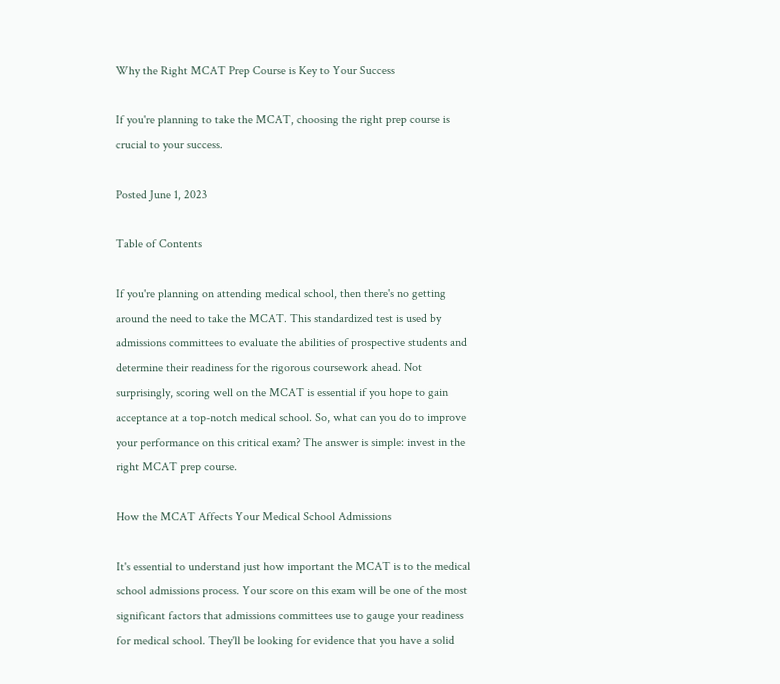Why the Right MCAT Prep Course is Key to Your Success

If you're planning to take the MCAT, choosing the right prep course is crucial to your success.

Posted June 1, 2023

Table of Contents

If you're planning on attending medical school, then there's no getting around the need to take the MCAT. This standardized test is used by admissions committees to evaluate the abilities of prospective students and determine their readiness for the rigorous coursework ahead. Not surprisingly, scoring well on the MCAT is essential if you hope to gain acceptance at a top-notch medical school. So, what can you do to improve your performance on this critical exam? The answer is simple: invest in the right MCAT prep course.

How the MCAT Affects Your Medical School Admissions

It's essential to understand just how important the MCAT is to the medical school admissions process. Your score on this exam will be one of the most significant factors that admissions committees use to gauge your readiness for medical school. They'll be looking for evidence that you have a solid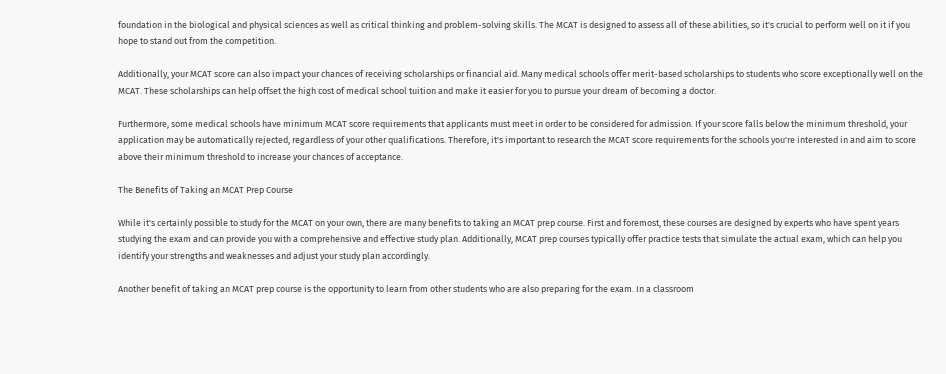foundation in the biological and physical sciences as well as critical thinking and problem-solving skills. The MCAT is designed to assess all of these abilities, so it's crucial to perform well on it if you hope to stand out from the competition.

Additionally, your MCAT score can also impact your chances of receiving scholarships or financial aid. Many medical schools offer merit-based scholarships to students who score exceptionally well on the MCAT. These scholarships can help offset the high cost of medical school tuition and make it easier for you to pursue your dream of becoming a doctor.

Furthermore, some medical schools have minimum MCAT score requirements that applicants must meet in order to be considered for admission. If your score falls below the minimum threshold, your application may be automatically rejected, regardless of your other qualifications. Therefore, it's important to research the MCAT score requirements for the schools you're interested in and aim to score above their minimum threshold to increase your chances of acceptance.

The Benefits of Taking an MCAT Prep Course

While it's certainly possible to study for the MCAT on your own, there are many benefits to taking an MCAT prep course. First and foremost, these courses are designed by experts who have spent years studying the exam and can provide you with a comprehensive and effective study plan. Additionally, MCAT prep courses typically offer practice tests that simulate the actual exam, which can help you identify your strengths and weaknesses and adjust your study plan accordingly.

Another benefit of taking an MCAT prep course is the opportunity to learn from other students who are also preparing for the exam. In a classroom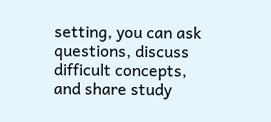setting, you can ask questions, discuss difficult concepts, and share study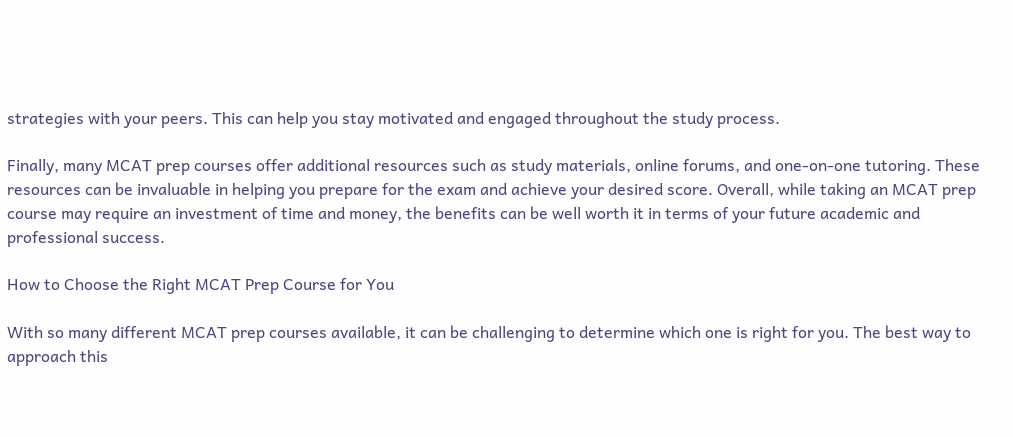strategies with your peers. This can help you stay motivated and engaged throughout the study process.

Finally, many MCAT prep courses offer additional resources such as study materials, online forums, and one-on-one tutoring. These resources can be invaluable in helping you prepare for the exam and achieve your desired score. Overall, while taking an MCAT prep course may require an investment of time and money, the benefits can be well worth it in terms of your future academic and professional success.

How to Choose the Right MCAT Prep Course for You

With so many different MCAT prep courses available, it can be challenging to determine which one is right for you. The best way to approach this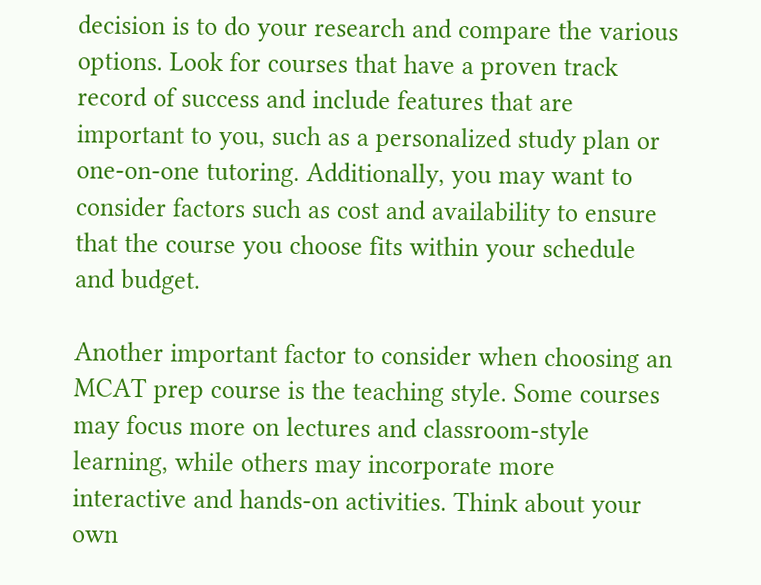decision is to do your research and compare the various options. Look for courses that have a proven track record of success and include features that are important to you, such as a personalized study plan or one-on-one tutoring. Additionally, you may want to consider factors such as cost and availability to ensure that the course you choose fits within your schedule and budget.

Another important factor to consider when choosing an MCAT prep course is the teaching style. Some courses may focus more on lectures and classroom-style learning, while others may incorporate more interactive and hands-on activities. Think about your own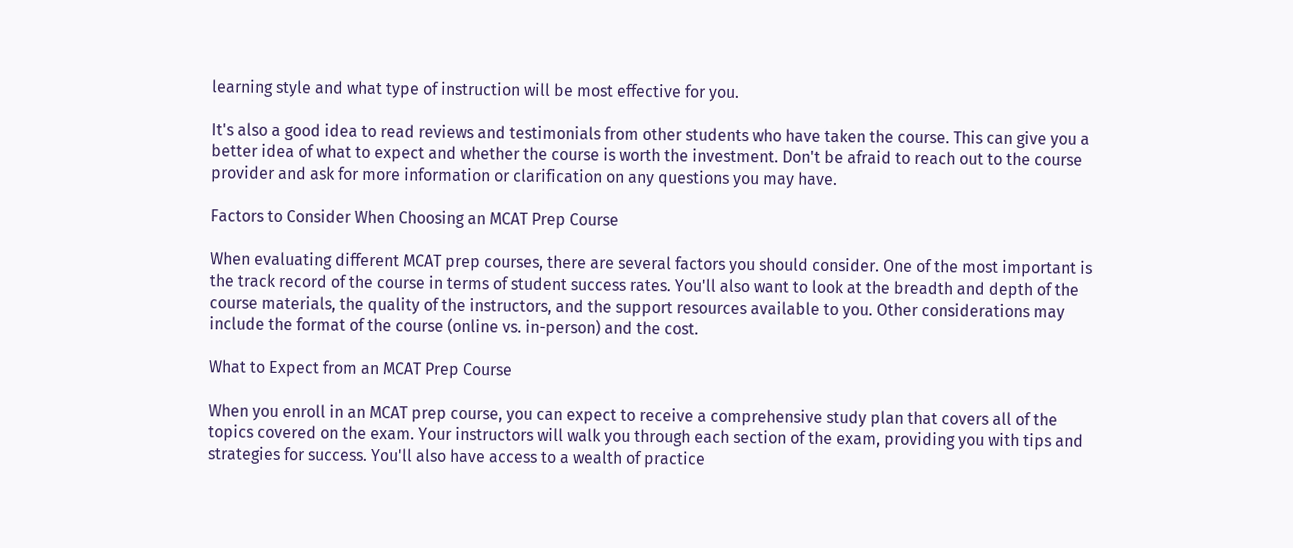learning style and what type of instruction will be most effective for you.

It's also a good idea to read reviews and testimonials from other students who have taken the course. This can give you a better idea of what to expect and whether the course is worth the investment. Don't be afraid to reach out to the course provider and ask for more information or clarification on any questions you may have.

Factors to Consider When Choosing an MCAT Prep Course

When evaluating different MCAT prep courses, there are several factors you should consider. One of the most important is the track record of the course in terms of student success rates. You'll also want to look at the breadth and depth of the course materials, the quality of the instructors, and the support resources available to you. Other considerations may include the format of the course (online vs. in-person) and the cost.

What to Expect from an MCAT Prep Course

When you enroll in an MCAT prep course, you can expect to receive a comprehensive study plan that covers all of the topics covered on the exam. Your instructors will walk you through each section of the exam, providing you with tips and strategies for success. You'll also have access to a wealth of practice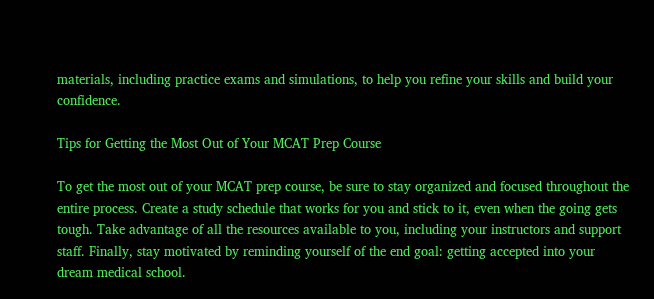materials, including practice exams and simulations, to help you refine your skills and build your confidence.

Tips for Getting the Most Out of Your MCAT Prep Course

To get the most out of your MCAT prep course, be sure to stay organized and focused throughout the entire process. Create a study schedule that works for you and stick to it, even when the going gets tough. Take advantage of all the resources available to you, including your instructors and support staff. Finally, stay motivated by reminding yourself of the end goal: getting accepted into your dream medical school.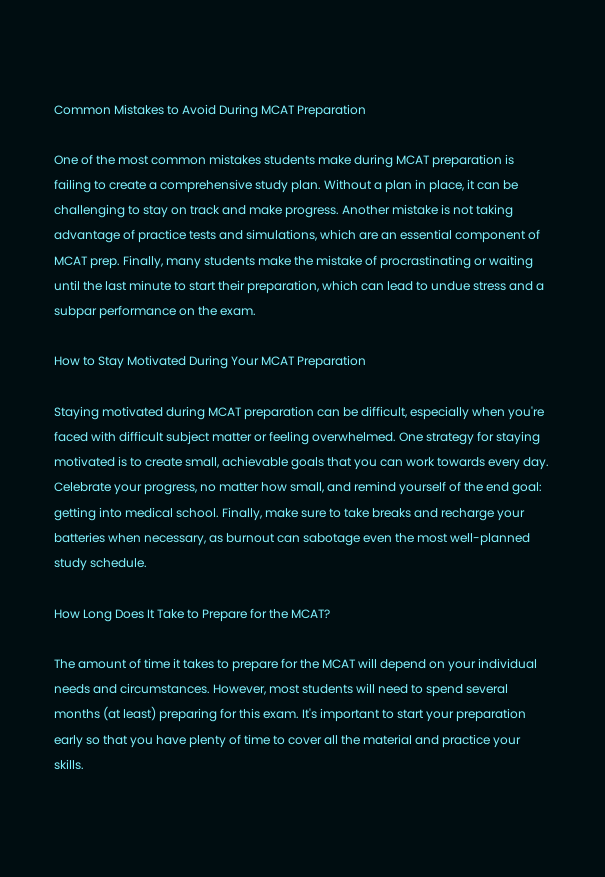Common Mistakes to Avoid During MCAT Preparation

One of the most common mistakes students make during MCAT preparation is failing to create a comprehensive study plan. Without a plan in place, it can be challenging to stay on track and make progress. Another mistake is not taking advantage of practice tests and simulations, which are an essential component of MCAT prep. Finally, many students make the mistake of procrastinating or waiting until the last minute to start their preparation, which can lead to undue stress and a subpar performance on the exam.

How to Stay Motivated During Your MCAT Preparation

Staying motivated during MCAT preparation can be difficult, especially when you're faced with difficult subject matter or feeling overwhelmed. One strategy for staying motivated is to create small, achievable goals that you can work towards every day. Celebrate your progress, no matter how small, and remind yourself of the end goal: getting into medical school. Finally, make sure to take breaks and recharge your batteries when necessary, as burnout can sabotage even the most well-planned study schedule.

How Long Does It Take to Prepare for the MCAT?

The amount of time it takes to prepare for the MCAT will depend on your individual needs and circumstances. However, most students will need to spend several months (at least) preparing for this exam. It's important to start your preparation early so that you have plenty of time to cover all the material and practice your skills.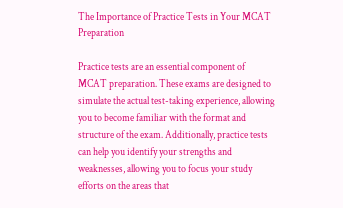The Importance of Practice Tests in Your MCAT Preparation

Practice tests are an essential component of MCAT preparation. These exams are designed to simulate the actual test-taking experience, allowing you to become familiar with the format and structure of the exam. Additionally, practice tests can help you identify your strengths and weaknesses, allowing you to focus your study efforts on the areas that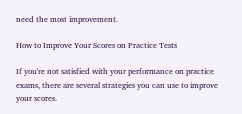need the most improvement.

How to Improve Your Scores on Practice Tests

If you're not satisfied with your performance on practice exams, there are several strategies you can use to improve your scores.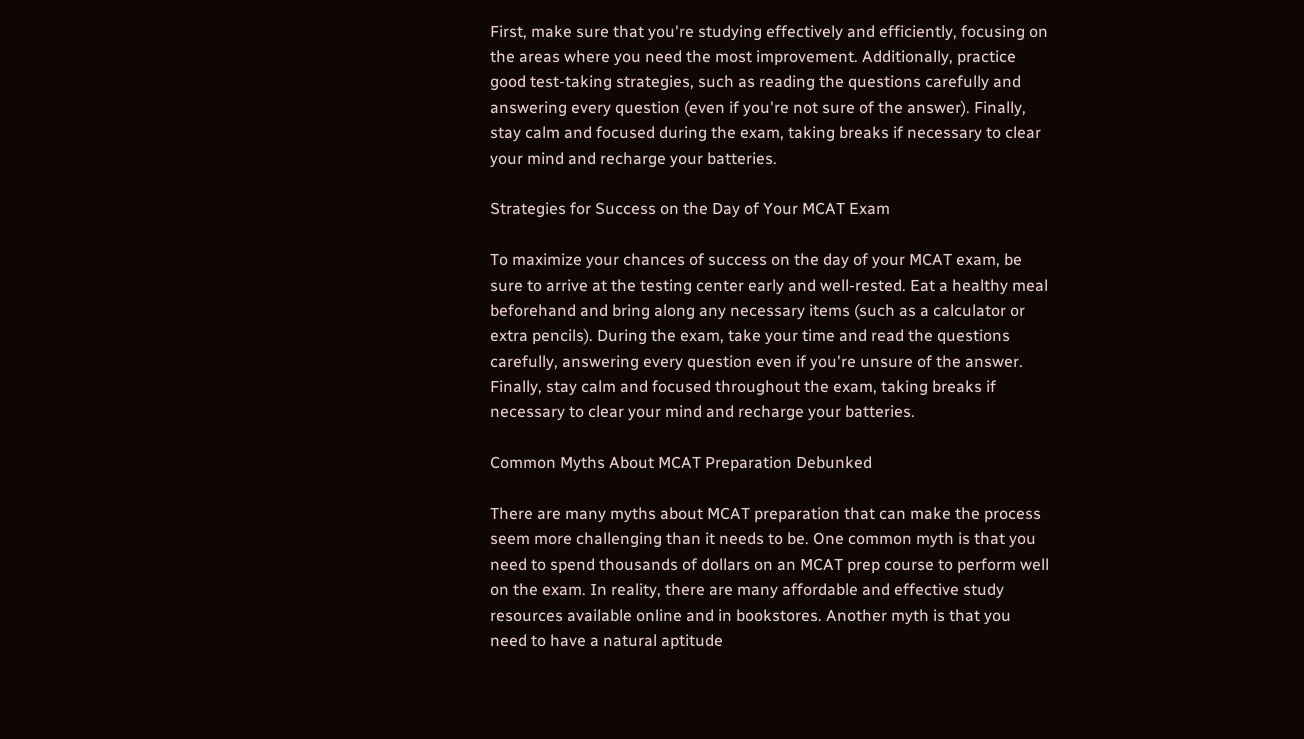First, make sure that you're studying effectively and efficiently, focusing on the areas where you need the most improvement. Additionally, practice good test-taking strategies, such as reading the questions carefully and answering every question (even if you're not sure of the answer). Finally, stay calm and focused during the exam, taking breaks if necessary to clear your mind and recharge your batteries.

Strategies for Success on the Day of Your MCAT Exam

To maximize your chances of success on the day of your MCAT exam, be sure to arrive at the testing center early and well-rested. Eat a healthy meal beforehand and bring along any necessary items (such as a calculator or extra pencils). During the exam, take your time and read the questions carefully, answering every question even if you're unsure of the answer. Finally, stay calm and focused throughout the exam, taking breaks if necessary to clear your mind and recharge your batteries.

Common Myths About MCAT Preparation Debunked

There are many myths about MCAT preparation that can make the process seem more challenging than it needs to be. One common myth is that you need to spend thousands of dollars on an MCAT prep course to perform well on the exam. In reality, there are many affordable and effective study resources available online and in bookstores. Another myth is that you need to have a natural aptitude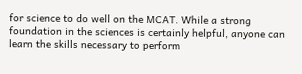for science to do well on the MCAT. While a strong foundation in the sciences is certainly helpful, anyone can learn the skills necessary to perform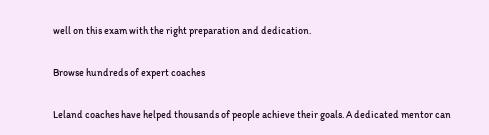well on this exam with the right preparation and dedication.

Browse hundreds of expert coaches

Leland coaches have helped thousands of people achieve their goals. A dedicated mentor can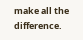make all the difference.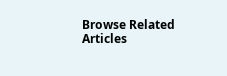Browse Related Articles